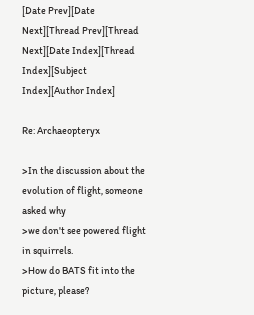[Date Prev][Date Next][Thread Prev][Thread Next][Date Index][Thread Index][Subject Index][Author Index]

Re: Archaeopteryx

>In the discussion about the evolution of flight, someone asked why
>we don't see powered flight in squirrels.
>How do BATS fit into the picture, please?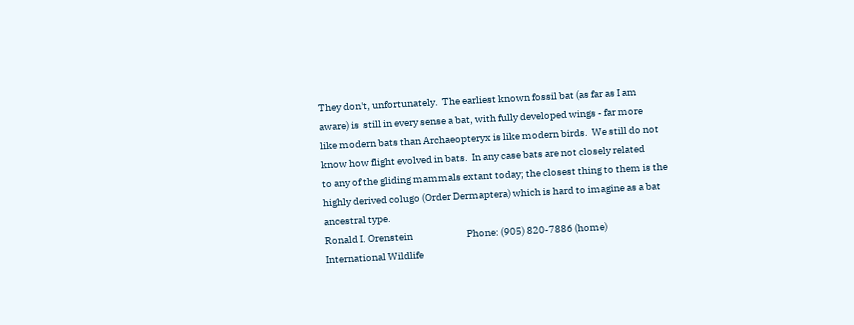They don't, unfortunately.  The earliest known fossil bat (as far as I am
aware) is  still in every sense a bat, with fully developed wings - far more
like modern bats than Archaeopteryx is like modern birds.  We still do not
know how flight evolved in bats.  In any case bats are not closely related
to any of the gliding mammals extant today; the closest thing to them is the
highly derived colugo (Order Dermaptera) which is hard to imagine as a bat
ancestral type.
Ronald I. Orenstein                           Phone: (905) 820-7886 (home)
International Wildlife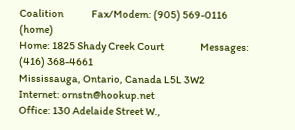Coalition              Fax/Modem: (905) 569-0116 (home)
Home: 1825 Shady Creek Court                  Messages: (416) 368-4661
Mississauga, Ontario, Canada L5L 3W2          Internet: ornstn@hookup.net
Office: 130 Adelaide Street W.,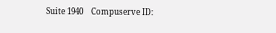Suite 1940    Compuserve ID: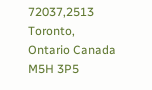72037,2513
Toronto, Ontario Canada M5H 3P5